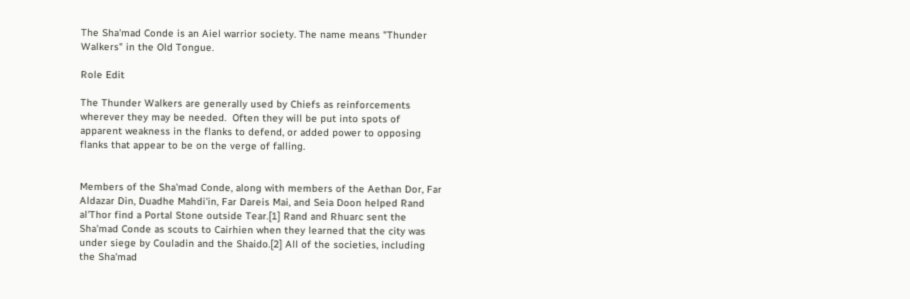The Sha'mad Conde is an Aiel warrior society. The name means "Thunder Walkers" in the Old Tongue.

Role Edit

The Thunder Walkers are generally used by Chiefs as reinforcements wherever they may be needed.  Often they will be put into spots of apparent weakness in the flanks to defend, or added power to opposing flanks that appear to be on the verge of falling.


Members of the Sha'mad Conde, along with members of the Aethan Dor, Far Aldazar Din, Duadhe Mahdi'in, Far Dareis Mai, and Seia Doon helped Rand al'Thor find a Portal Stone outside Tear.[1] Rand and Rhuarc sent the Sha'mad Conde as scouts to Cairhien when they learned that the city was under siege by Couladin and the Shaido.[2] All of the societies, including the Sha'mad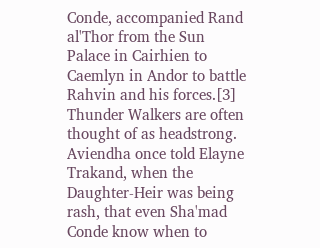Conde, accompanied Rand al'Thor from the Sun Palace in Cairhien to Caemlyn in Andor to battle Rahvin and his forces.[3] Thunder Walkers are often thought of as headstrong. Aviendha once told Elayne Trakand, when the Daughter-Heir was being rash, that even Sha'mad Conde know when to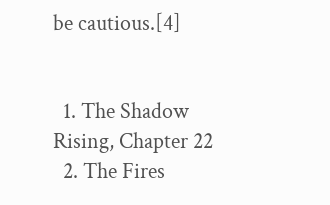be cautious.[4]


  1. The Shadow Rising, Chapter 22
  2. The Fires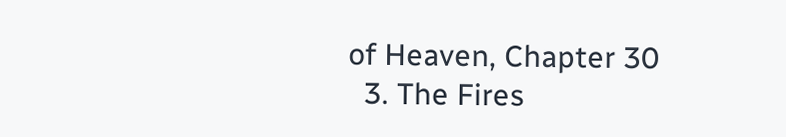of Heaven, Chapter 30
  3. The Fires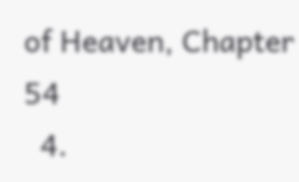of Heaven, Chapter 54
  4.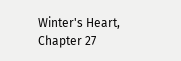Winter's Heart, Chapter 27